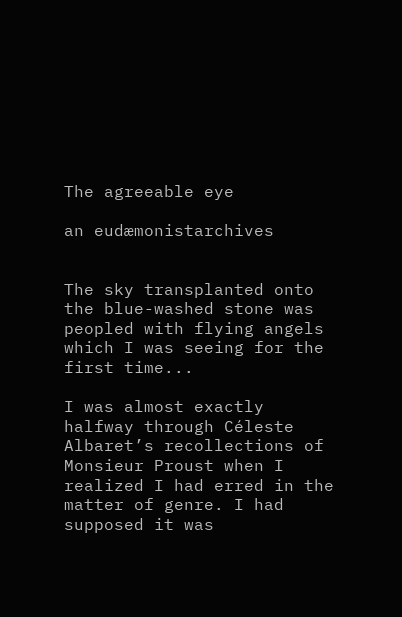The agreeable eye

an eudæmonistarchives


The sky transplanted onto the blue-washed stone was peopled with flying angels which I was seeing for the first time...

I was almost exactly halfway through Céleste Albaret’s recollections of Monsieur Proust when I realized I had erred in the matter of genre. I had supposed it was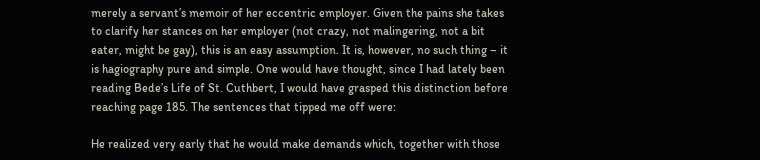merely a servant’s memoir of her eccentric employer. Given the pains she takes to clarify her stances on her employer (not crazy, not malingering, not a bit eater, might be gay), this is an easy assumption. It is, however, no such thing – it is hagiography pure and simple. One would have thought, since I had lately been reading Bede’s Life of St. Cuthbert, I would have grasped this distinction before reaching page 185. The sentences that tipped me off were:

He realized very early that he would make demands which, together with those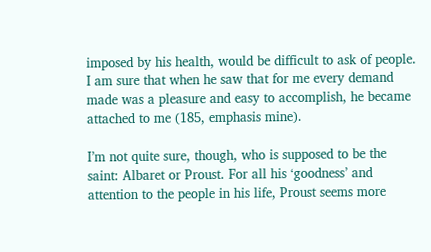imposed by his health, would be difficult to ask of people. I am sure that when he saw that for me every demand made was a pleasure and easy to accomplish, he became attached to me (185, emphasis mine).

I’m not quite sure, though, who is supposed to be the saint: Albaret or Proust. For all his ‘goodness’ and attention to the people in his life, Proust seems more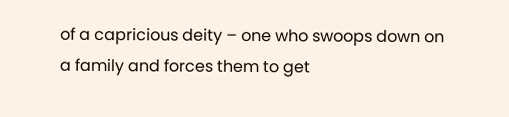of a capricious deity – one who swoops down on a family and forces them to get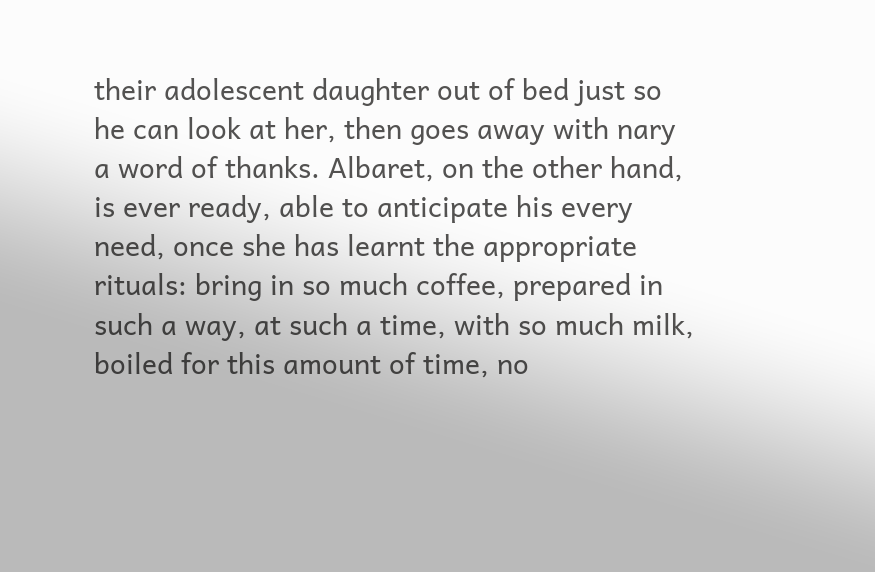their adolescent daughter out of bed just so he can look at her, then goes away with nary a word of thanks. Albaret, on the other hand, is ever ready, able to anticipate his every need, once she has learnt the appropriate rituals: bring in so much coffee, prepared in such a way, at such a time, with so much milk, boiled for this amount of time, no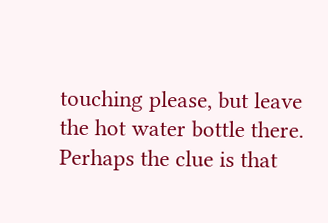touching please, but leave the hot water bottle there. Perhaps the clue is that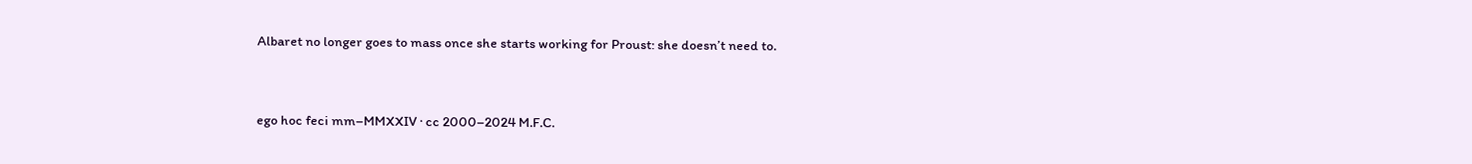Albaret no longer goes to mass once she starts working for Proust: she doesn’t need to.


ego hoc feci mm–MMXXIV · cc 2000–2024 M.F.C.